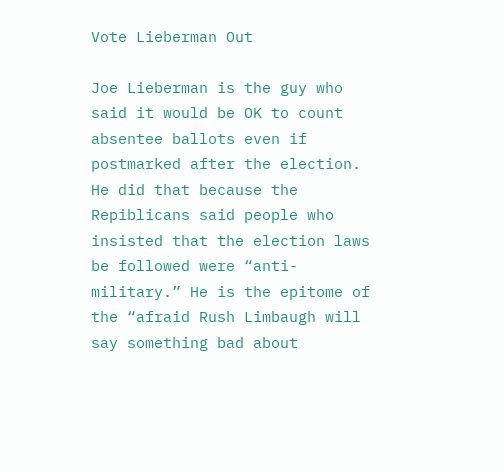Vote Lieberman Out

Joe Lieberman is the guy who said it would be OK to count absentee ballots even if postmarked after the election. He did that because the Repiblicans said people who insisted that the election laws be followed were “anti-military.” He is the epitome of the “afraid Rush Limbaugh will say something bad about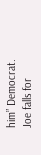him” Democrat.
Joe falls for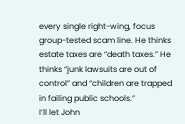every single right-wing, focus group-tested scam line. He thinks estate taxes are “death taxes.” He thinks “junk lawsuits are out of control” and “children are trapped in failing public schools.”
I’ll let John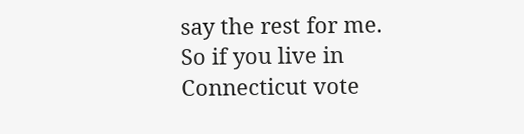say the rest for me.
So if you live in Connecticut vote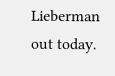Lieberman out today.